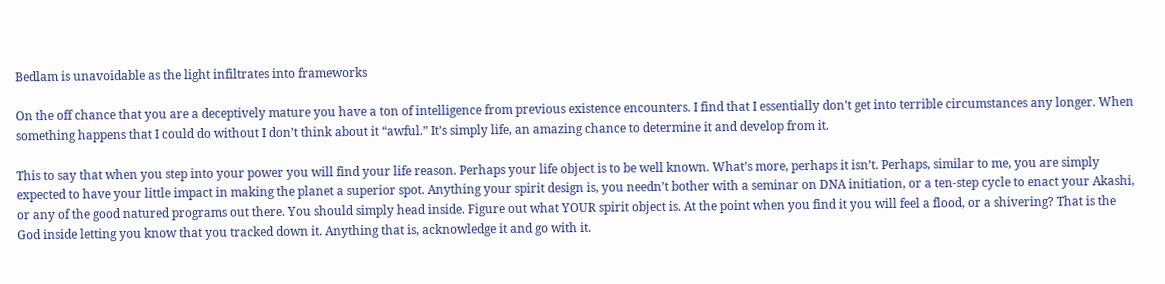Bedlam is unavoidable as the light infiltrates into frameworks

On the off chance that you are a deceptively mature you have a ton of intelligence from previous existence encounters. I find that I essentially don’t get into terrible circumstances any longer. When something happens that I could do without I don’t think about it “awful.” It’s simply life, an amazing chance to determine it and develop from it.

This to say that when you step into your power you will find your life reason. Perhaps your life object is to be well known. What’s more, perhaps it isn’t. Perhaps, similar to me, you are simply expected to have your little impact in making the planet a superior spot. Anything your spirit design is, you needn’t bother with a seminar on DNA initiation, or a ten-step cycle to enact your Akashi, or any of the good natured programs out there. You should simply head inside. Figure out what YOUR spirit object is. At the point when you find it you will feel a flood, or a shivering? That is the God inside letting you know that you tracked down it. Anything that is, acknowledge it and go with it.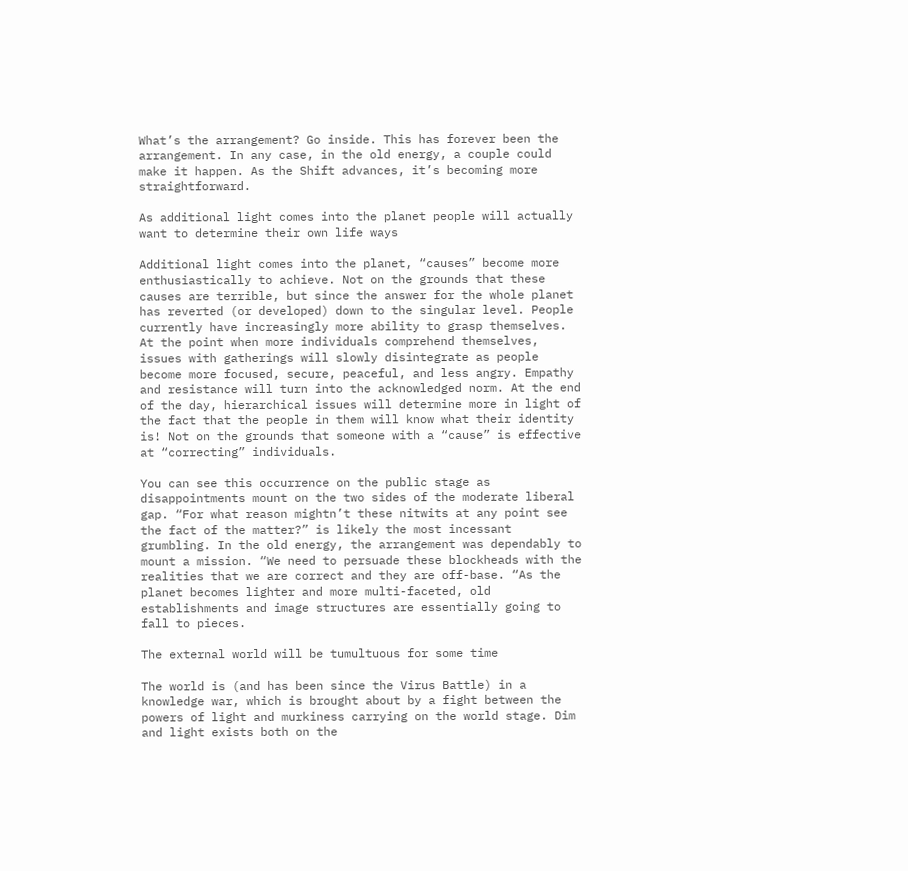What’s the arrangement? Go inside. This has forever been the arrangement. In any case, in the old energy, a couple could make it happen. As the Shift advances, it’s becoming more straightforward.

As additional light comes into the planet people will actually want to determine their own life ways

Additional light comes into the planet, “causes” become more enthusiastically to achieve. Not on the grounds that these causes are terrible, but since the answer for the whole planet has reverted (or developed) down to the singular level. People currently have increasingly more ability to grasp themselves. At the point when more individuals comprehend themselves, issues with gatherings will slowly disintegrate as people become more focused, secure, peaceful, and less angry. Empathy and resistance will turn into the acknowledged norm. At the end of the day, hierarchical issues will determine more in light of the fact that the people in them will know what their identity is! Not on the grounds that someone with a “cause” is effective at “correcting” individuals.

You can see this occurrence on the public stage as disappointments mount on the two sides of the moderate liberal gap. “For what reason mightn’t these nitwits at any point see the fact of the matter?” is likely the most incessant grumbling. In the old energy, the arrangement was dependably to mount a mission. “We need to persuade these blockheads with the realities that we are correct and they are off-base. “As the planet becomes lighter and more multi-faceted, old establishments and image structures are essentially going to fall to pieces.

The external world will be tumultuous for some time

The world is (and has been since the Virus Battle) in a knowledge war, which is brought about by a fight between the powers of light and murkiness carrying on the world stage. Dim and light exists both on the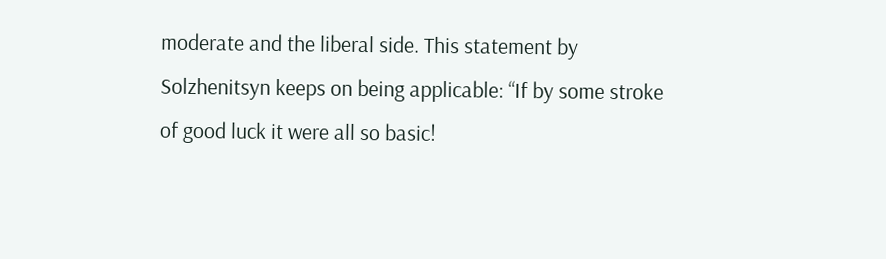moderate and the liberal side. This statement by Solzhenitsyn keeps on being applicable: “If by some stroke of good luck it were all so basic!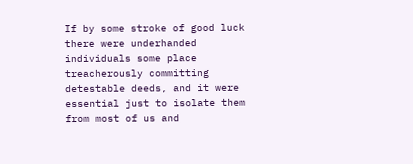If by some stroke of good luck there were underhanded individuals some place treacherously committing detestable deeds, and it were essential just to isolate them from most of us and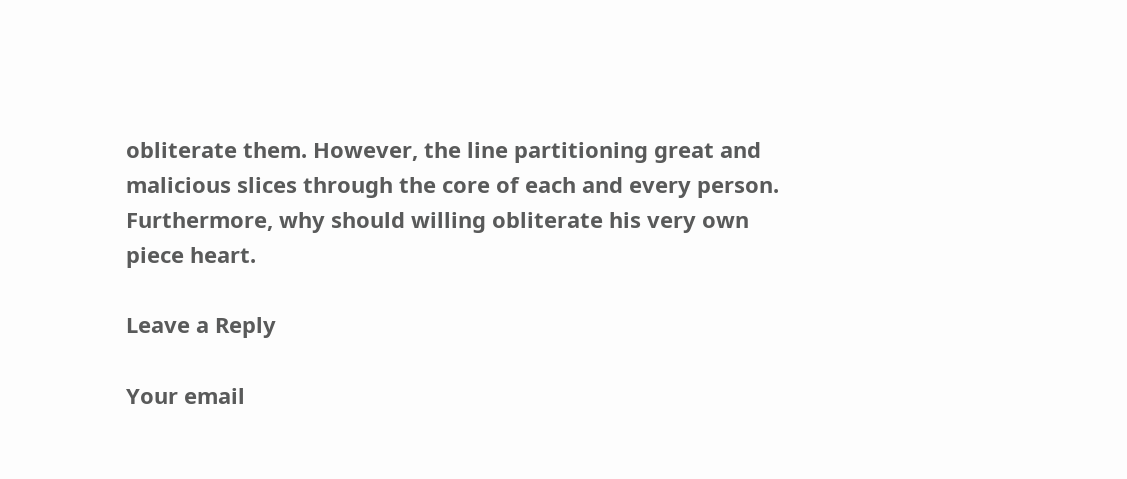obliterate them. However, the line partitioning great and malicious slices through the core of each and every person. Furthermore, why should willing obliterate his very own piece heart.

Leave a Reply

Your email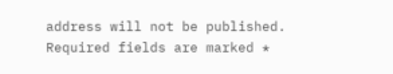address will not be published. Required fields are marked *